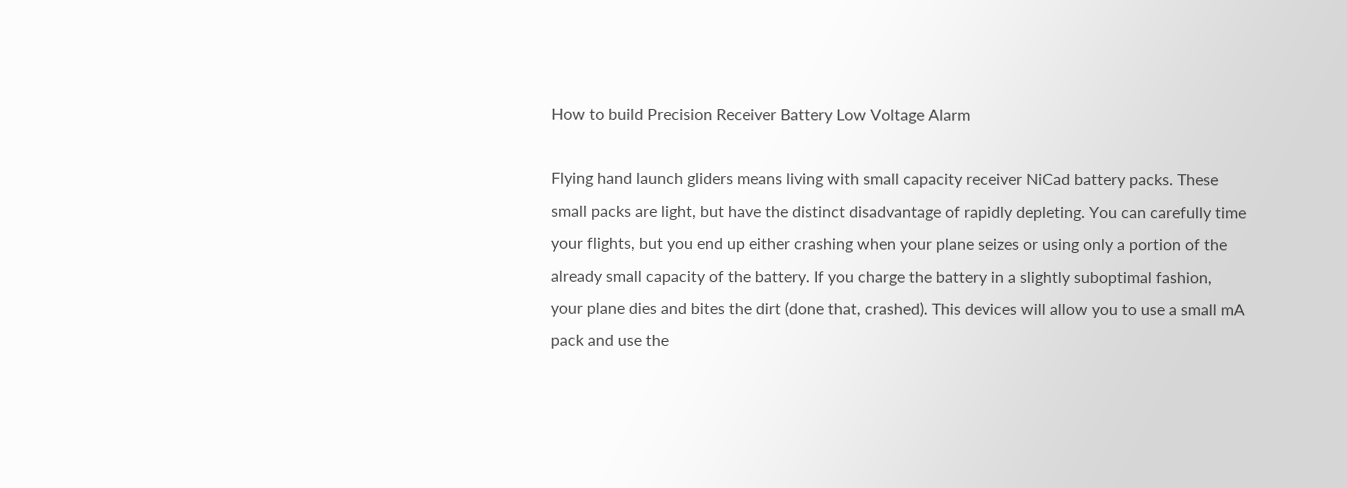How to build Precision Receiver Battery Low Voltage Alarm

Flying hand launch gliders means living with small capacity receiver NiCad battery packs. These small packs are light, but have the distinct disadvantage of rapidly depleting. You can carefully time your flights, but you end up either crashing when your plane seizes or using only a portion of the already small capacity of the battery. If you charge the battery in a slightly suboptimal fashion, your plane dies and bites the dirt (done that, crashed). This devices will allow you to use a small mA pack and use the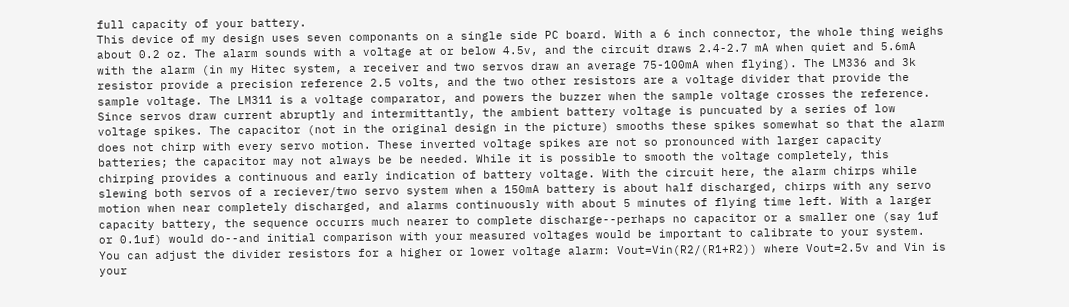full capacity of your battery.
This device of my design uses seven componants on a single side PC board. With a 6 inch connector, the whole thing weighs about 0.2 oz. The alarm sounds with a voltage at or below 4.5v, and the circuit draws 2.4-2.7 mA when quiet and 5.6mA with the alarm (in my Hitec system, a receiver and two servos draw an average 75-100mA when flying). The LM336 and 3k resistor provide a precision reference 2.5 volts, and the two other resistors are a voltage divider that provide the sample voltage. The LM311 is a voltage comparator, and powers the buzzer when the sample voltage crosses the reference. Since servos draw current abruptly and intermittantly, the ambient battery voltage is puncuated by a series of low voltage spikes. The capacitor (not in the original design in the picture) smooths these spikes somewhat so that the alarm does not chirp with every servo motion. These inverted voltage spikes are not so pronounced with larger capacity batteries; the capacitor may not always be be needed. While it is possible to smooth the voltage completely, this chirping provides a continuous and early indication of battery voltage. With the circuit here, the alarm chirps while slewing both servos of a reciever/two servo system when a 150mA battery is about half discharged, chirps with any servo motion when near completely discharged, and alarms continuously with about 5 minutes of flying time left. With a larger capacity battery, the sequence occurrs much nearer to complete discharge--perhaps no capacitor or a smaller one (say 1uf or 0.1uf) would do--and initial comparison with your measured voltages would be important to calibrate to your system. You can adjust the divider resistors for a higher or lower voltage alarm: Vout=Vin(R2/(R1+R2)) where Vout=2.5v and Vin is your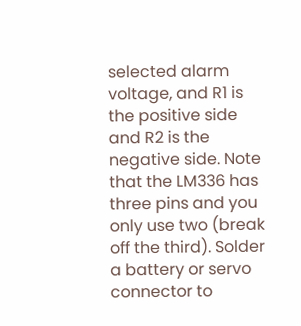selected alarm voltage, and R1 is the positive side and R2 is the negative side. Note that the LM336 has three pins and you only use two (break off the third). Solder a battery or servo connector to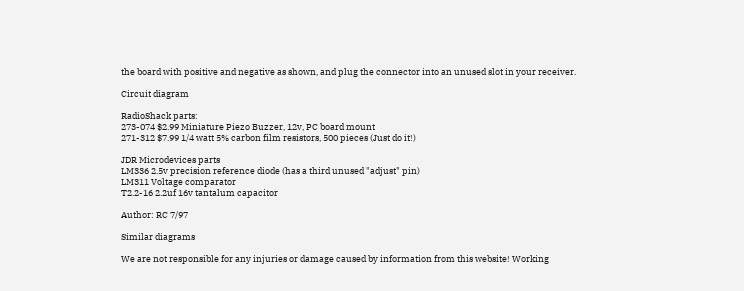the board with positive and negative as shown, and plug the connector into an unused slot in your receiver.

Circuit diagram

RadioShack parts:
273-074 $2.99 Miniature Piezo Buzzer, 12v, PC board mount
271-312 $7.99 1/4 watt 5% carbon film resistors, 500 pieces (Just do it!)

JDR Microdevices parts
LM336 2.5v precision reference diode (has a third unused "adjust" pin)
LM311 Voltage comparator
T2.2-16 2.2uf 16v tantalum capacitor

Author: RC 7/97

Similar diagrams

We are not responsible for any injuries or damage caused by information from this website! Working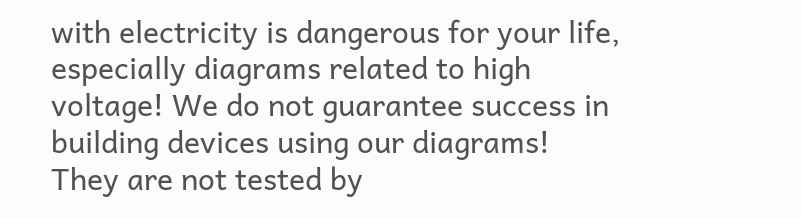with electricity is dangerous for your life, especially diagrams related to high voltage! We do not guarantee success in building devices using our diagrams! They are not tested by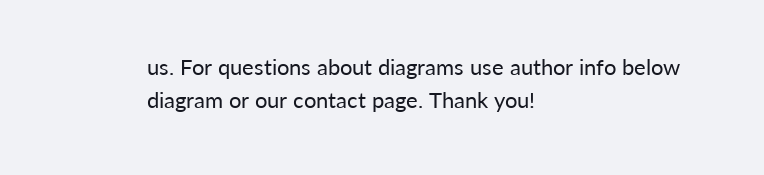us. For questions about diagrams use author info below diagram or our contact page. Thank you!